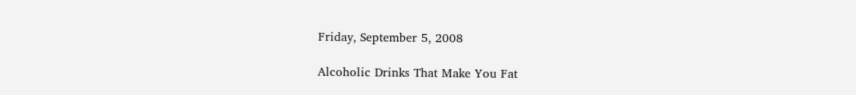Friday, September 5, 2008

Alcoholic Drinks That Make You Fat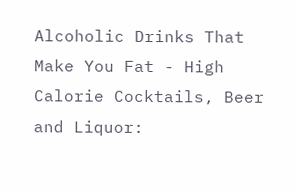Alcoholic Drinks That Make You Fat - High Calorie Cocktails, Beer and Liquor: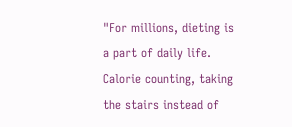"For millions, dieting is a part of daily life. Calorie counting, taking the stairs instead of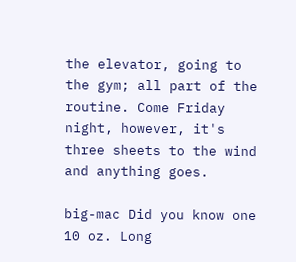the elevator, going to the gym; all part of the routine. Come Friday night, however, it's three sheets to the wind and anything goes.

big-mac Did you know one 10 oz. Long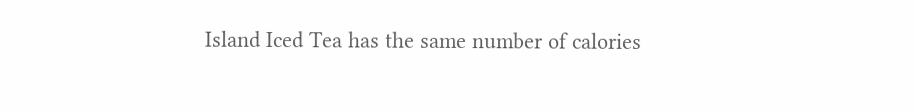Island Iced Tea has the same number of calories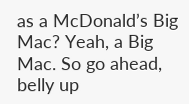as a McDonald’s Big Mac? Yeah, a Big Mac. So go ahead, belly up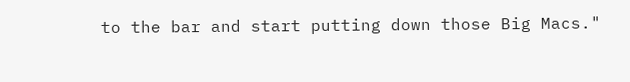to the bar and start putting down those Big Macs."